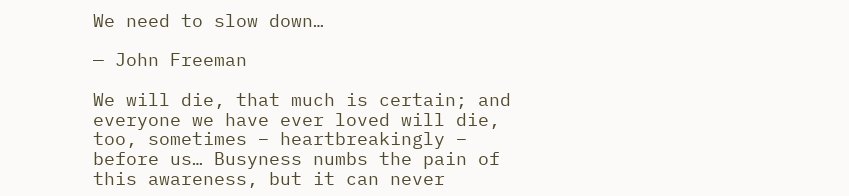We need to slow down…

— John Freeman

We will die, that much is certain; and everyone we have ever loved will die, too, sometimes – heartbreakingly – before us… Busyness numbs the pain of this awareness, but it can never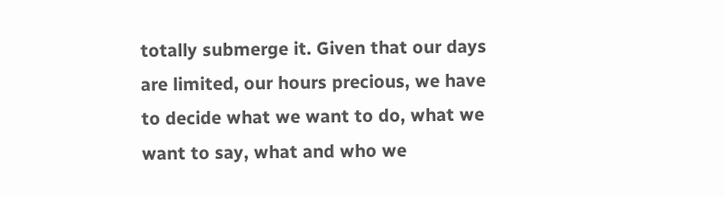totally submerge it. Given that our days are limited, our hours precious, we have to decide what we want to do, what we want to say, what and who we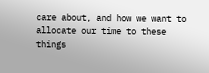care about, and how we want to allocate our time to these things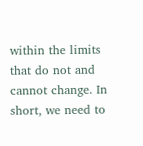within the limits that do not and cannot change. In short, we need to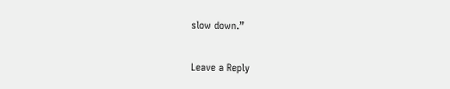slow down.”

Leave a Reply